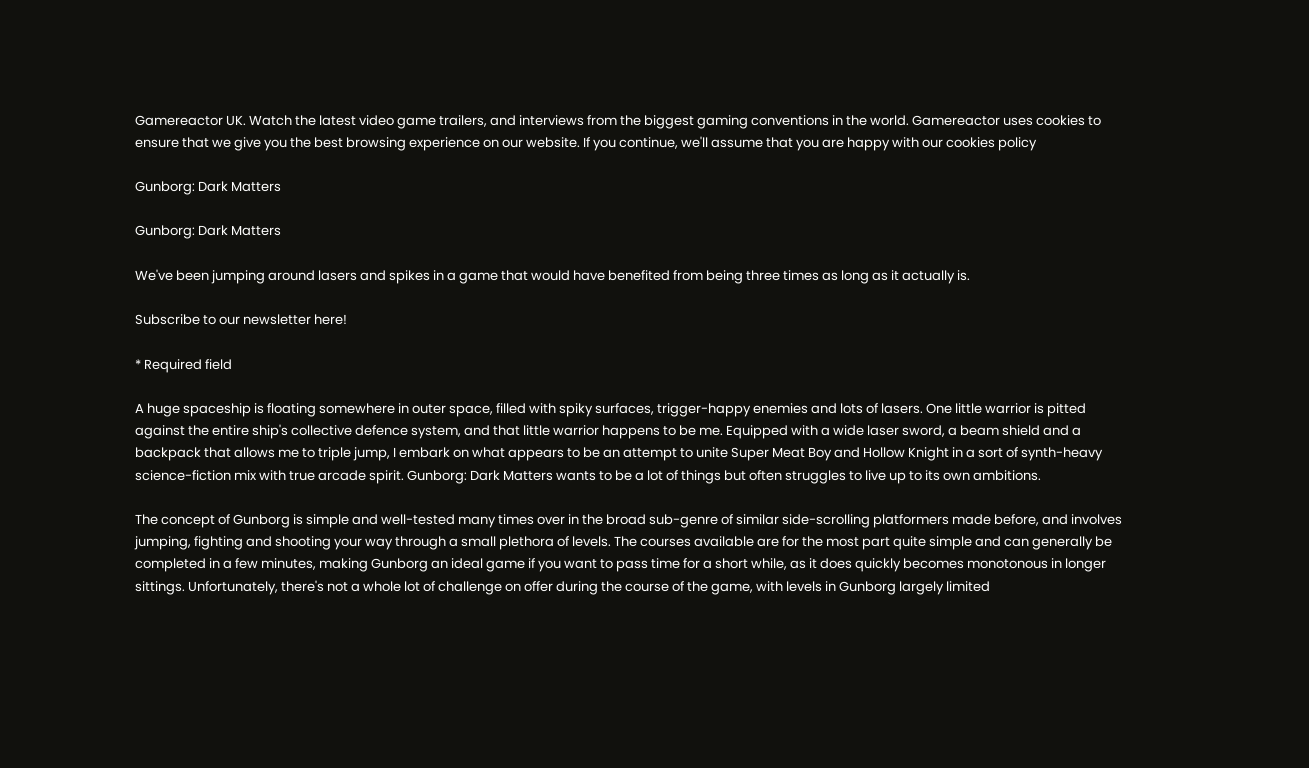Gamereactor UK. Watch the latest video game trailers, and interviews from the biggest gaming conventions in the world. Gamereactor uses cookies to ensure that we give you the best browsing experience on our website. If you continue, we'll assume that you are happy with our cookies policy

Gunborg: Dark Matters

Gunborg: Dark Matters

We've been jumping around lasers and spikes in a game that would have benefited from being three times as long as it actually is.

Subscribe to our newsletter here!

* Required field

A huge spaceship is floating somewhere in outer space, filled with spiky surfaces, trigger-happy enemies and lots of lasers. One little warrior is pitted against the entire ship's collective defence system, and that little warrior happens to be me. Equipped with a wide laser sword, a beam shield and a backpack that allows me to triple jump, I embark on what appears to be an attempt to unite Super Meat Boy and Hollow Knight in a sort of synth-heavy science-fiction mix with true arcade spirit. Gunborg: Dark Matters wants to be a lot of things but often struggles to live up to its own ambitions.

The concept of Gunborg is simple and well-tested many times over in the broad sub-genre of similar side-scrolling platformers made before, and involves jumping, fighting and shooting your way through a small plethora of levels. The courses available are for the most part quite simple and can generally be completed in a few minutes, making Gunborg an ideal game if you want to pass time for a short while, as it does quickly becomes monotonous in longer sittings. Unfortunately, there's not a whole lot of challenge on offer during the course of the game, with levels in Gunborg largely limited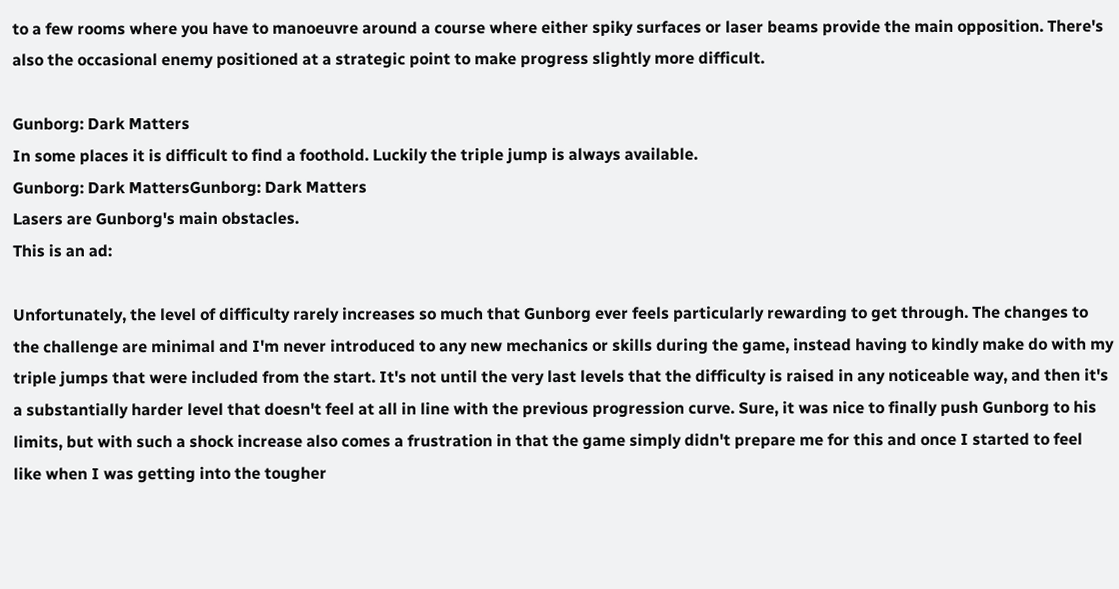to a few rooms where you have to manoeuvre around a course where either spiky surfaces or laser beams provide the main opposition. There's also the occasional enemy positioned at a strategic point to make progress slightly more difficult.

Gunborg: Dark Matters
In some places it is difficult to find a foothold. Luckily the triple jump is always available.
Gunborg: Dark MattersGunborg: Dark Matters
Lasers are Gunborg's main obstacles.
This is an ad:

Unfortunately, the level of difficulty rarely increases so much that Gunborg ever feels particularly rewarding to get through. The changes to the challenge are minimal and I'm never introduced to any new mechanics or skills during the game, instead having to kindly make do with my triple jumps that were included from the start. It's not until the very last levels that the difficulty is raised in any noticeable way, and then it's a substantially harder level that doesn't feel at all in line with the previous progression curve. Sure, it was nice to finally push Gunborg to his limits, but with such a shock increase also comes a frustration in that the game simply didn't prepare me for this and once I started to feel like when I was getting into the tougher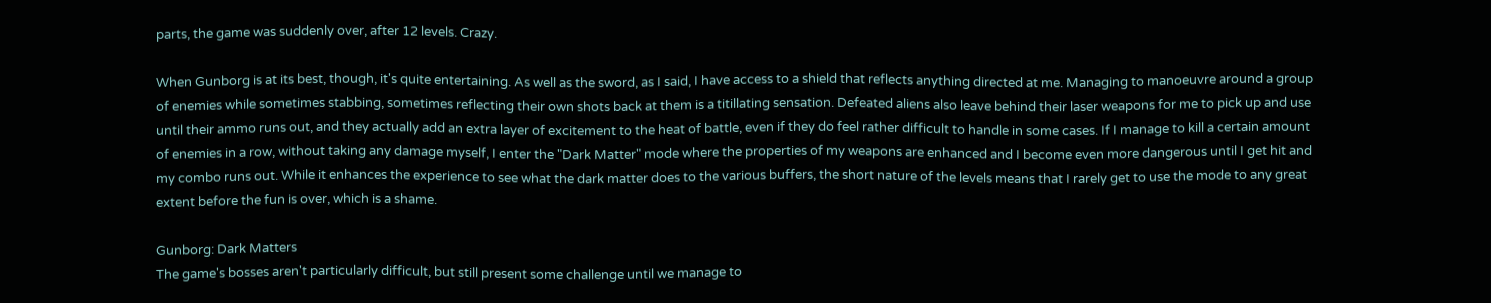parts, the game was suddenly over, after 12 levels. Crazy.

When Gunborg is at its best, though, it's quite entertaining. As well as the sword, as I said, I have access to a shield that reflects anything directed at me. Managing to manoeuvre around a group of enemies while sometimes stabbing, sometimes reflecting their own shots back at them is a titillating sensation. Defeated aliens also leave behind their laser weapons for me to pick up and use until their ammo runs out, and they actually add an extra layer of excitement to the heat of battle, even if they do feel rather difficult to handle in some cases. If I manage to kill a certain amount of enemies in a row, without taking any damage myself, I enter the "Dark Matter" mode where the properties of my weapons are enhanced and I become even more dangerous until I get hit and my combo runs out. While it enhances the experience to see what the dark matter does to the various buffers, the short nature of the levels means that I rarely get to use the mode to any great extent before the fun is over, which is a shame.

Gunborg: Dark Matters
The game's bosses aren't particularly difficult, but still present some challenge until we manage to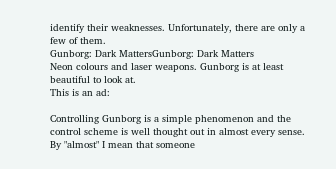identify their weaknesses. Unfortunately, there are only a few of them.
Gunborg: Dark MattersGunborg: Dark Matters
Neon colours and laser weapons. Gunborg is at least beautiful to look at.
This is an ad:

Controlling Gunborg is a simple phenomenon and the control scheme is well thought out in almost every sense. By "almost" I mean that someone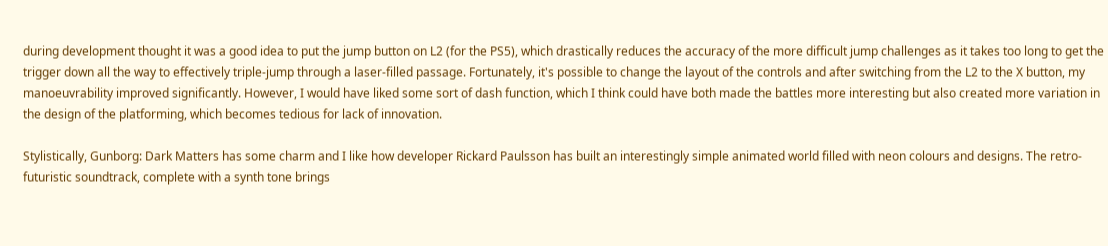during development thought it was a good idea to put the jump button on L2 (for the PS5), which drastically reduces the accuracy of the more difficult jump challenges as it takes too long to get the trigger down all the way to effectively triple-jump through a laser-filled passage. Fortunately, it's possible to change the layout of the controls and after switching from the L2 to the X button, my manoeuvrability improved significantly. However, I would have liked some sort of dash function, which I think could have both made the battles more interesting but also created more variation in the design of the platforming, which becomes tedious for lack of innovation.

Stylistically, Gunborg: Dark Matters has some charm and I like how developer Rickard Paulsson has built an interestingly simple animated world filled with neon colours and designs. The retro-futuristic soundtrack, complete with a synth tone brings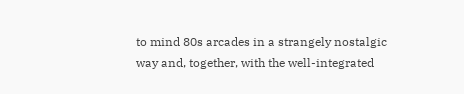to mind 80s arcades in a strangely nostalgic way and, together, with the well-integrated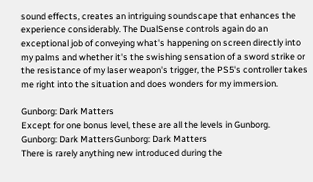sound effects, creates an intriguing soundscape that enhances the experience considerably. The DualSense controls again do an exceptional job of conveying what's happening on screen directly into my palms and whether it's the swishing sensation of a sword strike or the resistance of my laser weapon's trigger, the PS5's controller takes me right into the situation and does wonders for my immersion.

Gunborg: Dark Matters
Except for one bonus level, these are all the levels in Gunborg.
Gunborg: Dark MattersGunborg: Dark Matters
There is rarely anything new introduced during the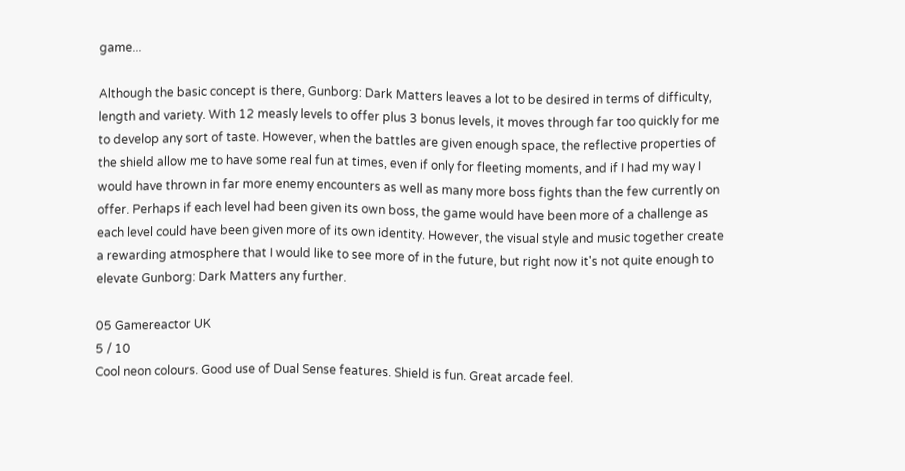game...

Although the basic concept is there, Gunborg: Dark Matters leaves a lot to be desired in terms of difficulty, length and variety. With 12 measly levels to offer plus 3 bonus levels, it moves through far too quickly for me to develop any sort of taste. However, when the battles are given enough space, the reflective properties of the shield allow me to have some real fun at times, even if only for fleeting moments, and if I had my way I would have thrown in far more enemy encounters as well as many more boss fights than the few currently on offer. Perhaps if each level had been given its own boss, the game would have been more of a challenge as each level could have been given more of its own identity. However, the visual style and music together create a rewarding atmosphere that I would like to see more of in the future, but right now it's not quite enough to elevate Gunborg: Dark Matters any further.

05 Gamereactor UK
5 / 10
Cool neon colours. Good use of Dual Sense features. Shield is fun. Great arcade feel.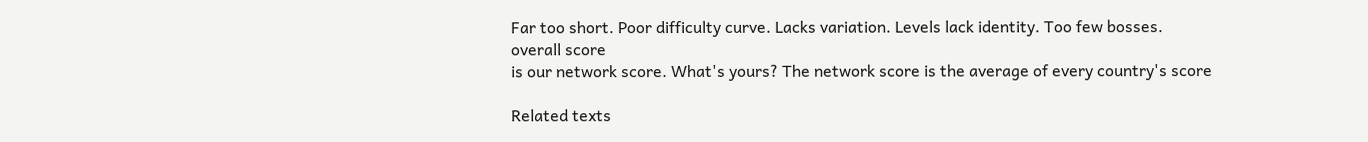Far too short. Poor difficulty curve. Lacks variation. Levels lack identity. Too few bosses.
overall score
is our network score. What's yours? The network score is the average of every country's score

Related texts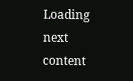Loading next content